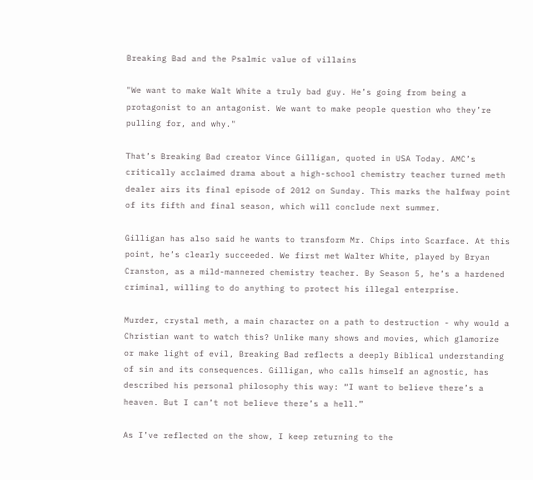Breaking Bad and the Psalmic value of villains

"We want to make Walt White a truly bad guy. He’s going from being a protagonist to an antagonist. We want to make people question who they’re pulling for, and why."

That’s Breaking Bad creator Vince Gilligan, quoted in USA Today. AMC’s critically acclaimed drama about a high-school chemistry teacher turned meth dealer airs its final episode of 2012 on Sunday. This marks the halfway point of its fifth and final season, which will conclude next summer.

Gilligan has also said he wants to transform Mr. Chips into Scarface. At this point, he’s clearly succeeded. We first met Walter White, played by Bryan Cranston, as a mild-mannered chemistry teacher. By Season 5, he’s a hardened criminal, willing to do anything to protect his illegal enterprise.

Murder, crystal meth, a main character on a path to destruction - why would a Christian want to watch this? Unlike many shows and movies, which glamorize or make light of evil, Breaking Bad reflects a deeply Biblical understanding of sin and its consequences. Gilligan, who calls himself an agnostic, has described his personal philosophy this way: “I want to believe there’s a heaven. But I can’t not believe there’s a hell.”

As I’ve reflected on the show, I keep returning to the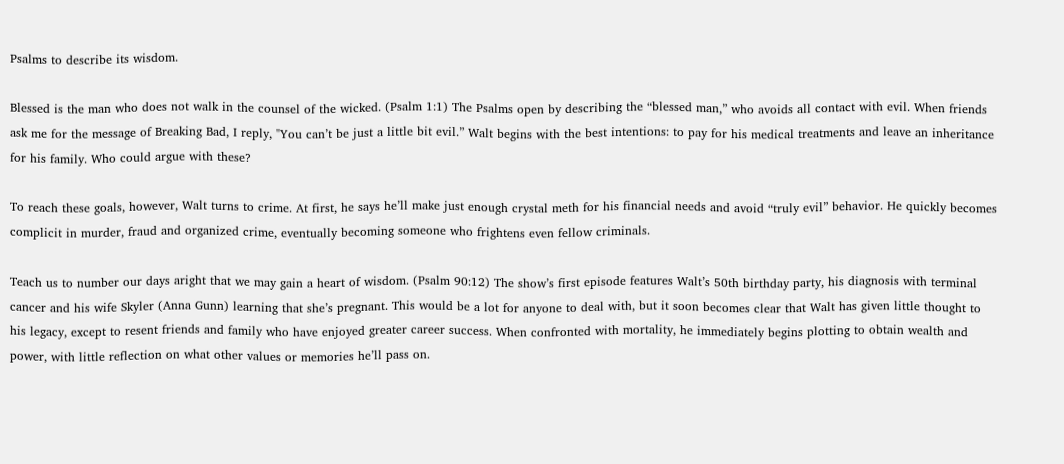Psalms to describe its wisdom.

Blessed is the man who does not walk in the counsel of the wicked. (Psalm 1:1) The Psalms open by describing the “blessed man,” who avoids all contact with evil. When friends ask me for the message of Breaking Bad, I reply, "You can’t be just a little bit evil.” Walt begins with the best intentions: to pay for his medical treatments and leave an inheritance for his family. Who could argue with these?

To reach these goals, however, Walt turns to crime. At first, he says he’ll make just enough crystal meth for his financial needs and avoid “truly evil” behavior. He quickly becomes complicit in murder, fraud and organized crime, eventually becoming someone who frightens even fellow criminals.

Teach us to number our days aright that we may gain a heart of wisdom. (Psalm 90:12) The show’s first episode features Walt’s 50th birthday party, his diagnosis with terminal cancer and his wife Skyler (Anna Gunn) learning that she’s pregnant. This would be a lot for anyone to deal with, but it soon becomes clear that Walt has given little thought to his legacy, except to resent friends and family who have enjoyed greater career success. When confronted with mortality, he immediately begins plotting to obtain wealth and power, with little reflection on what other values or memories he’ll pass on.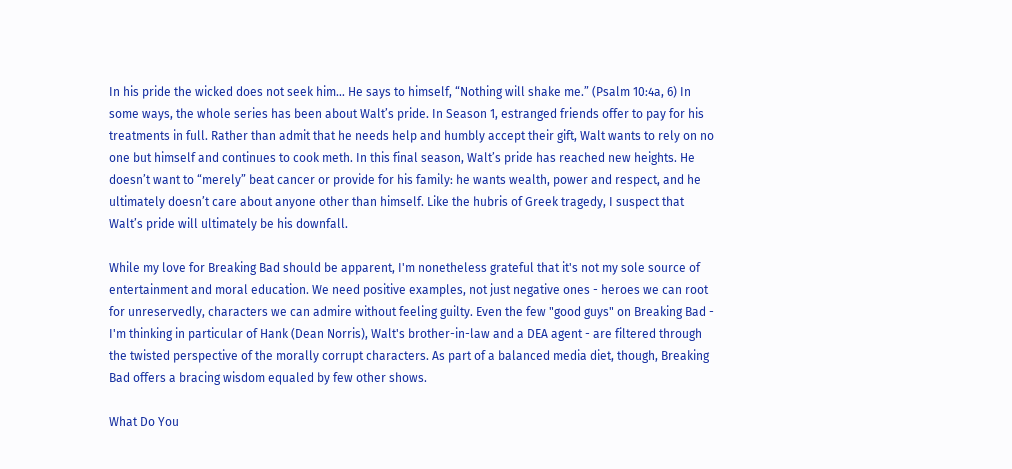In his pride the wicked does not seek him… He says to himself, “Nothing will shake me.” (Psalm 10:4a, 6) In some ways, the whole series has been about Walt’s pride. In Season 1, estranged friends offer to pay for his treatments in full. Rather than admit that he needs help and humbly accept their gift, Walt wants to rely on no one but himself and continues to cook meth. In this final season, Walt’s pride has reached new heights. He doesn’t want to “merely” beat cancer or provide for his family: he wants wealth, power and respect, and he ultimately doesn’t care about anyone other than himself. Like the hubris of Greek tragedy, I suspect that Walt’s pride will ultimately be his downfall.

While my love for Breaking Bad should be apparent, I'm nonetheless grateful that it's not my sole source of entertainment and moral education. We need positive examples, not just negative ones - heroes we can root for unreservedly, characters we can admire without feeling guilty. Even the few "good guys" on Breaking Bad - I'm thinking in particular of Hank (Dean Norris), Walt's brother-in-law and a DEA agent - are filtered through the twisted perspective of the morally corrupt characters. As part of a balanced media diet, though, Breaking Bad offers a bracing wisdom equaled by few other shows.

What Do You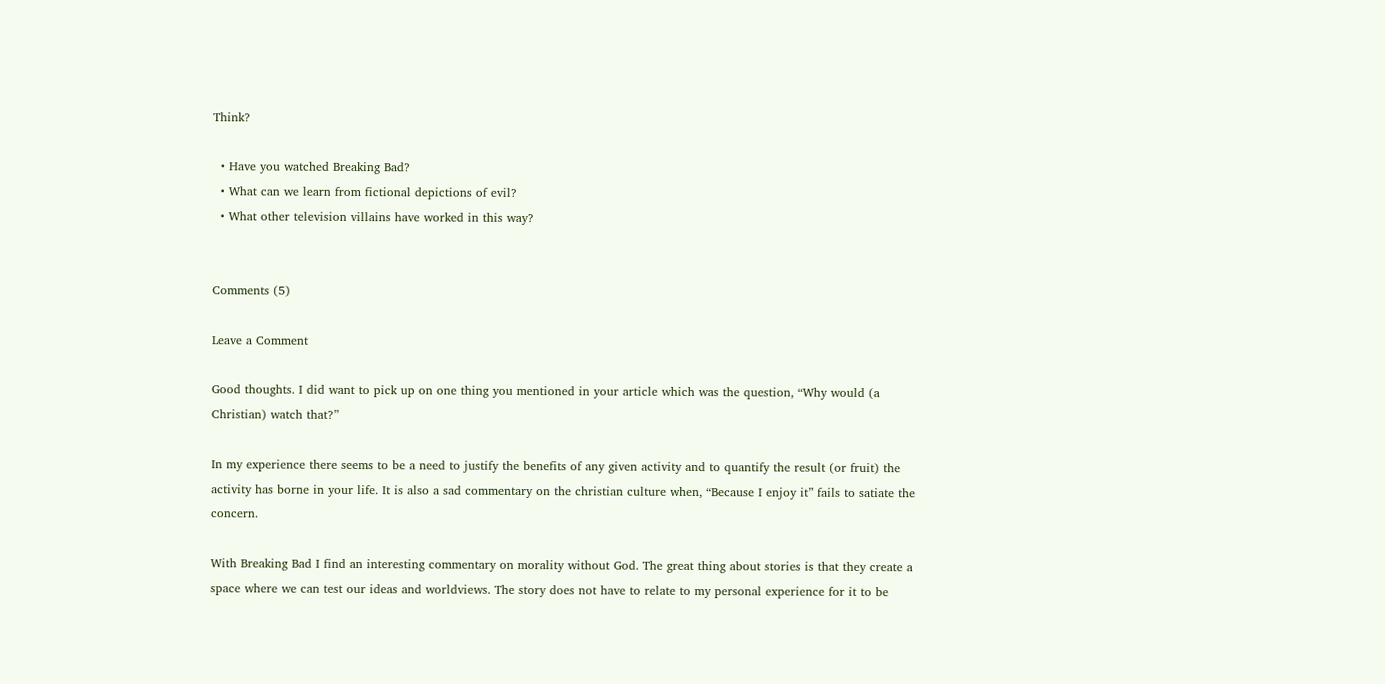Think?

  • Have you watched Breaking Bad?
  • What can we learn from fictional depictions of evil?
  • What other television villains have worked in this way?


Comments (5)

Leave a Comment

Good thoughts. I did want to pick up on one thing you mentioned in your article which was the question, “Why would (a Christian) watch that?”

In my experience there seems to be a need to justify the benefits of any given activity and to quantify the result (or fruit) the activity has borne in your life. It is also a sad commentary on the christian culture when, “Because I enjoy it” fails to satiate the concern.

With Breaking Bad I find an interesting commentary on morality without God. The great thing about stories is that they create a space where we can test our ideas and worldviews. The story does not have to relate to my personal experience for it to be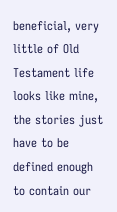beneficial, very little of Old Testament life looks like mine, the stories just have to be defined enough to contain our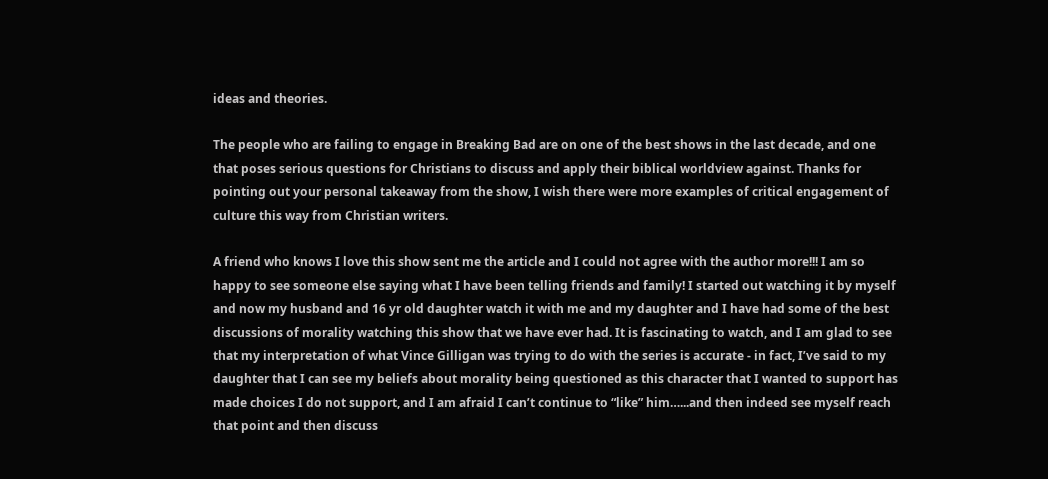ideas and theories.

The people who are failing to engage in Breaking Bad are on one of the best shows in the last decade, and one that poses serious questions for Christians to discuss and apply their biblical worldview against. Thanks for pointing out your personal takeaway from the show, I wish there were more examples of critical engagement of culture this way from Christian writers.

A friend who knows I love this show sent me the article and I could not agree with the author more!!! I am so happy to see someone else saying what I have been telling friends and family! I started out watching it by myself and now my husband and 16 yr old daughter watch it with me and my daughter and I have had some of the best discussions of morality watching this show that we have ever had. It is fascinating to watch, and I am glad to see that my interpretation of what Vince Gilligan was trying to do with the series is accurate - in fact, I’ve said to my daughter that I can see my beliefs about morality being questioned as this character that I wanted to support has made choices I do not support, and I am afraid I can’t continue to “like” him…...and then indeed see myself reach that point and then discuss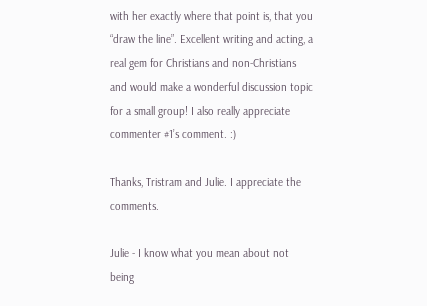with her exactly where that point is, that you “draw the line”. Excellent writing and acting, a real gem for Christians and non-Christians and would make a wonderful discussion topic for a small group! I also really appreciate commenter #1’s comment. :)

Thanks, Tristram and Julie. I appreciate the comments.

Julie - I know what you mean about not being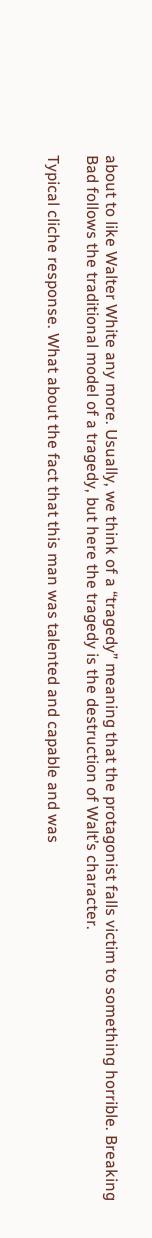about to like Walter White any more. Usually, we think of a “tragedy” meaning that the protagonist falls victim to something horrible. Breaking Bad follows the traditional model of a tragedy, but here the tragedy is the destruction of Walt’s character.

Typical cliche response. What about the fact that this man was talented and capable and was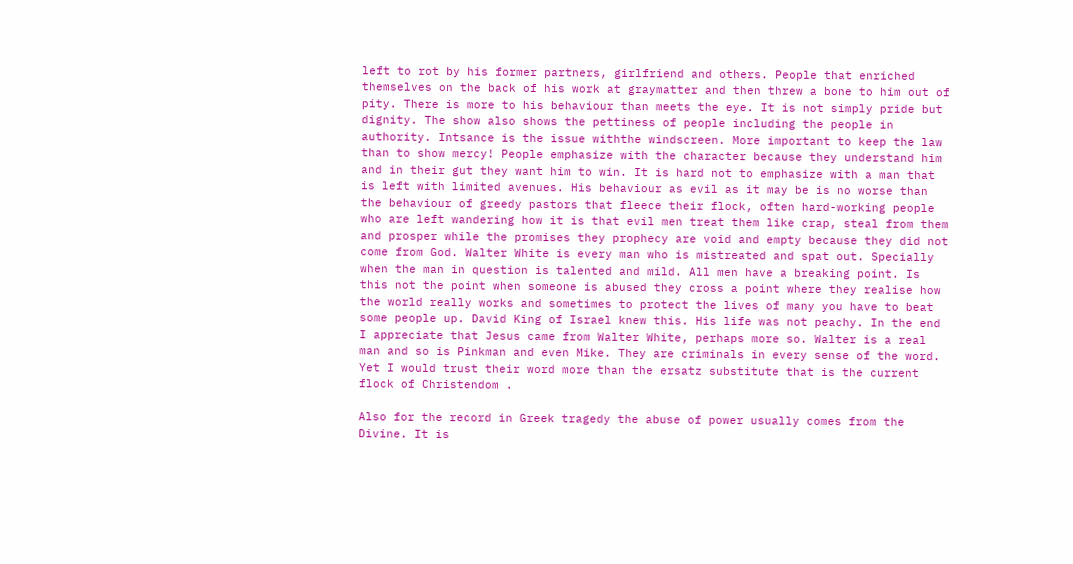left to rot by his former partners, girlfriend and others. People that enriched themselves on the back of his work at graymatter and then threw a bone to him out of pity. There is more to his behaviour than meets the eye. It is not simply pride but dignity. The show also shows the pettiness of people including the people in authority. Intsance is the issue withthe windscreen. More important to keep the law than to show mercy! People emphasize with the character because they understand him and in their gut they want him to win. It is hard not to emphasize with a man that is left with limited avenues. His behaviour as evil as it may be is no worse than the behaviour of greedy pastors that fleece their flock, often hard-working people who are left wandering how it is that evil men treat them like crap, steal from them and prosper while the promises they prophecy are void and empty because they did not come from God. Walter White is every man who is mistreated and spat out. Specially when the man in question is talented and mild. All men have a breaking point. Is this not the point when someone is abused they cross a point where they realise how the world really works and sometimes to protect the lives of many you have to beat some people up. David King of Israel knew this. His life was not peachy. In the end I appreciate that Jesus came from Walter White, perhaps more so. Walter is a real man and so is Pinkman and even Mike. They are criminals in every sense of the word. Yet I would trust their word more than the ersatz substitute that is the current flock of Christendom .

Also for the record in Greek tragedy the abuse of power usually comes from the Divine. It is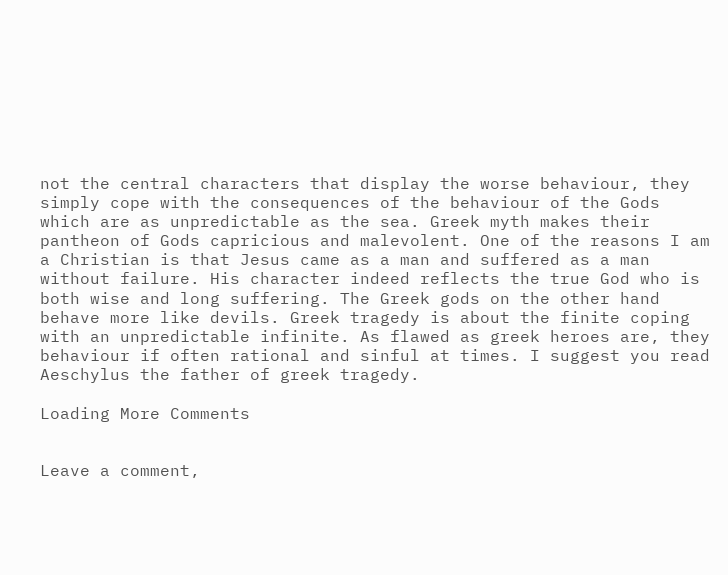not the central characters that display the worse behaviour, they simply cope with the consequences of the behaviour of the Gods which are as unpredictable as the sea. Greek myth makes their pantheon of Gods capricious and malevolent. One of the reasons I am a Christian is that Jesus came as a man and suffered as a man without failure. His character indeed reflects the true God who is both wise and long suffering. The Greek gods on the other hand behave more like devils. Greek tragedy is about the finite coping with an unpredictable infinite. As flawed as greek heroes are, they behaviour if often rational and sinful at times. I suggest you read Aeschylus the father of greek tragedy.

Loading More Comments


Leave a comment,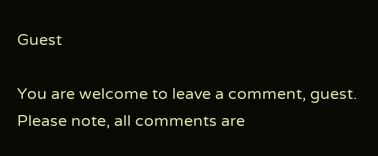Guest

You are welcome to leave a comment, guest. Please note, all comments are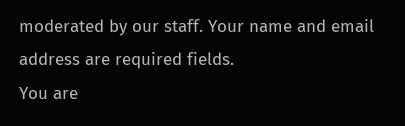moderated by our staff. Your name and email address are required fields.
You are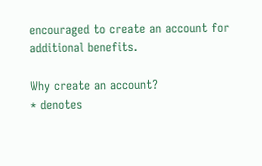encouraged to create an account for additional benefits.

Why create an account?
* denotes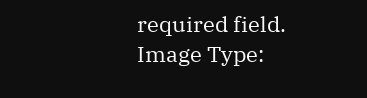required field.
Image Type: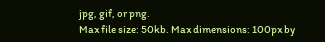jpg, gif, or png.
Max file size: 50kb. Max dimensions: 100px by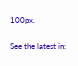100px.

See the latest in: